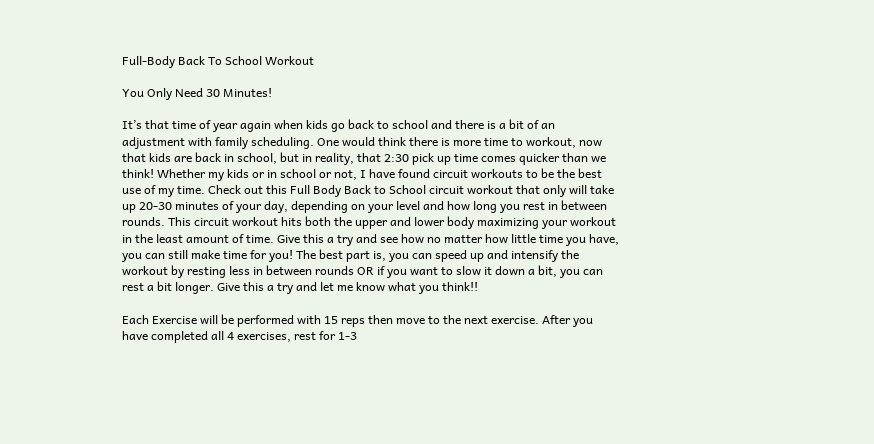Full-Body Back To School Workout

You Only Need 30 Minutes!

It’s that time of year again when kids go back to school and there is a bit of an adjustment with family scheduling. One would think there is more time to workout, now that kids are back in school, but in reality, that 2:30 pick up time comes quicker than we think! Whether my kids or in school or not, I have found circuit workouts to be the best use of my time. Check out this Full Body Back to School circuit workout that only will take up 20-30 minutes of your day, depending on your level and how long you rest in between rounds. This circuit workout hits both the upper and lower body maximizing your workout in the least amount of time. Give this a try and see how no matter how little time you have, you can still make time for you! The best part is, you can speed up and intensify the workout by resting less in between rounds OR if you want to slow it down a bit, you can rest a bit longer. Give this a try and let me know what you think!!

Each Exercise will be performed with 15 reps then move to the next exercise. After you have completed all 4 exercises, rest for 1-3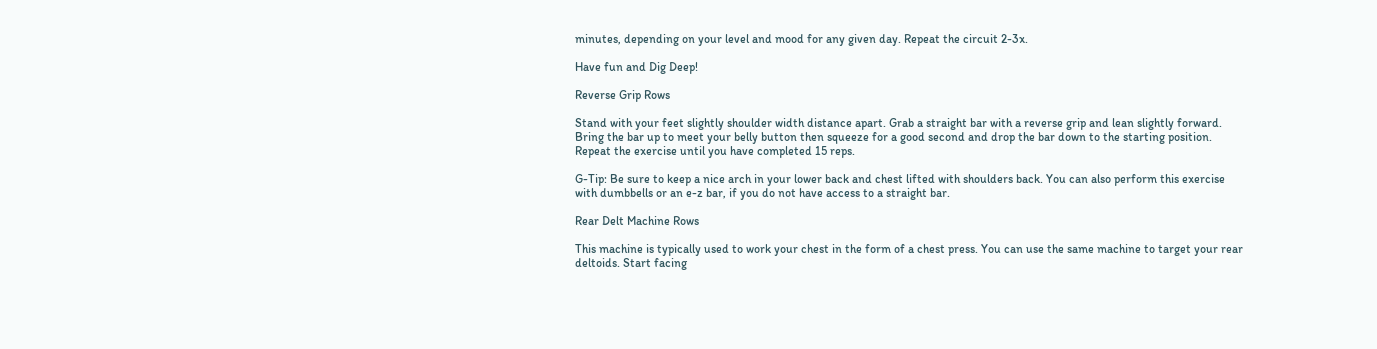minutes, depending on your level and mood for any given day. Repeat the circuit 2-3x.

Have fun and Dig Deep!

Reverse Grip Rows

Stand with your feet slightly shoulder width distance apart. Grab a straight bar with a reverse grip and lean slightly forward. Bring the bar up to meet your belly button then squeeze for a good second and drop the bar down to the starting position. Repeat the exercise until you have completed 15 reps.

G-Tip: Be sure to keep a nice arch in your lower back and chest lifted with shoulders back. You can also perform this exercise with dumbbells or an e-z bar, if you do not have access to a straight bar.

Rear Delt Machine Rows

This machine is typically used to work your chest in the form of a chest press. You can use the same machine to target your rear deltoids. Start facing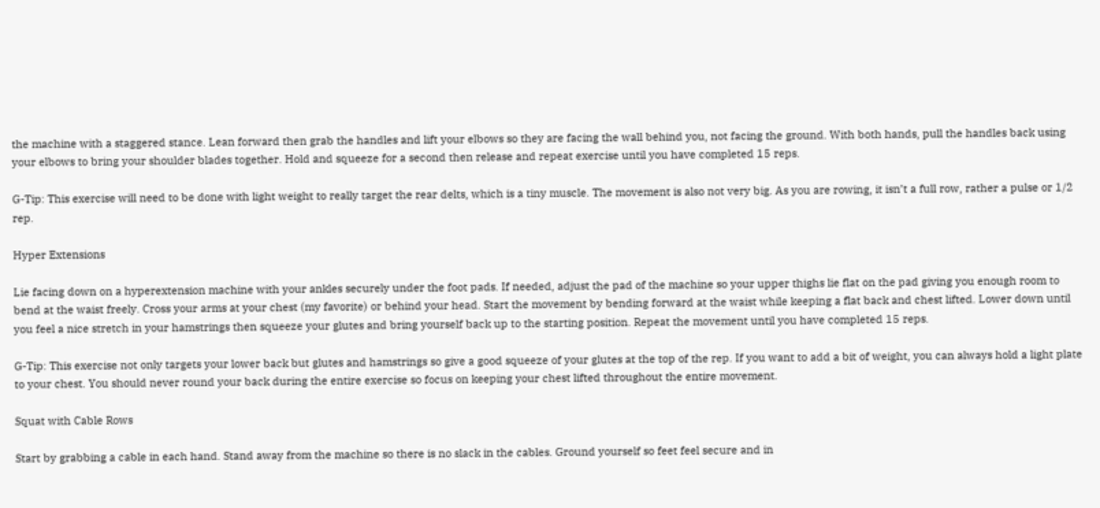the machine with a staggered stance. Lean forward then grab the handles and lift your elbows so they are facing the wall behind you, not facing the ground. With both hands, pull the handles back using your elbows to bring your shoulder blades together. Hold and squeeze for a second then release and repeat exercise until you have completed 15 reps.

G-Tip: This exercise will need to be done with light weight to really target the rear delts, which is a tiny muscle. The movement is also not very big. As you are rowing, it isn’t a full row, rather a pulse or 1/2 rep.

Hyper Extensions

Lie facing down on a hyperextension machine with your ankles securely under the foot pads. If needed, adjust the pad of the machine so your upper thighs lie flat on the pad giving you enough room to bend at the waist freely. Cross your arms at your chest (my favorite) or behind your head. Start the movement by bending forward at the waist while keeping a flat back and chest lifted. Lower down until you feel a nice stretch in your hamstrings then squeeze your glutes and bring yourself back up to the starting position. Repeat the movement until you have completed 15 reps.

G-Tip: This exercise not only targets your lower back but glutes and hamstrings so give a good squeeze of your glutes at the top of the rep. If you want to add a bit of weight, you can always hold a light plate to your chest. You should never round your back during the entire exercise so focus on keeping your chest lifted throughout the entire movement.

Squat with Cable Rows

Start by grabbing a cable in each hand. Stand away from the machine so there is no slack in the cables. Ground yourself so feet feel secure and in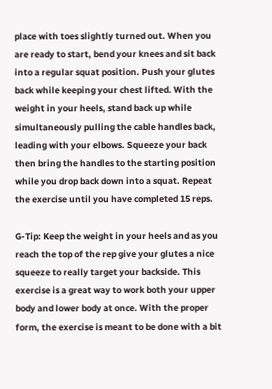place with toes slightly turned out. When you are ready to start, bend your knees and sit back into a regular squat position. Push your glutes back while keeping your chest lifted. With the weight in your heels, stand back up while simultaneously pulling the cable handles back, leading with your elbows. Squeeze your back then bring the handles to the starting position while you drop back down into a squat. Repeat the exercise until you have completed 15 reps.

G-Tip: Keep the weight in your heels and as you reach the top of the rep give your glutes a nice squeeze to really target your backside. This exercise is a great way to work both your upper body and lower body at once. With the proper form, the exercise is meant to be done with a bit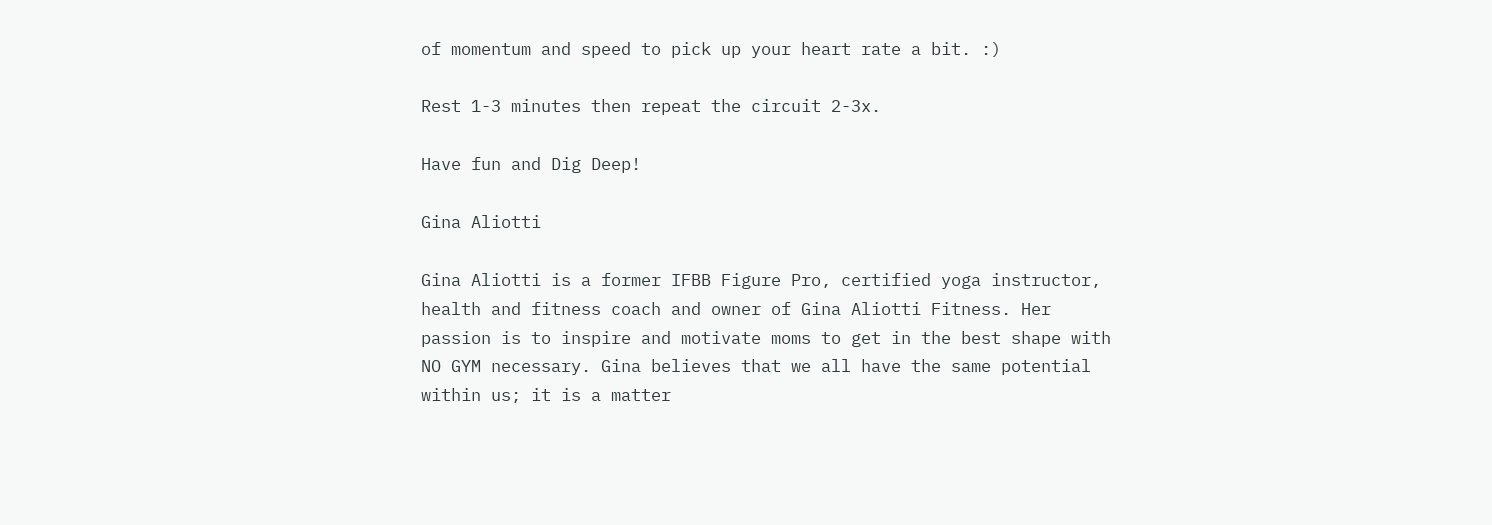of momentum and speed to pick up your heart rate a bit. :)

Rest 1-3 minutes then repeat the circuit 2-3x.

Have fun and Dig Deep!

Gina Aliotti

Gina Aliotti is a former IFBB Figure Pro, certified yoga instructor, health and fitness coach and owner of Gina Aliotti Fitness. Her passion is to inspire and motivate moms to get in the best shape with NO GYM necessary. Gina believes that we all have the same potential within us; it is a matter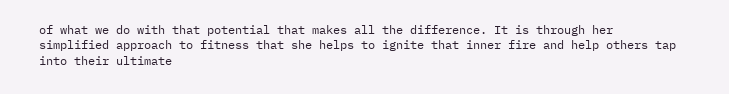of what we do with that potential that makes all the difference. It is through her simplified approach to fitness that she helps to ignite that inner fire and help others tap into their ultimate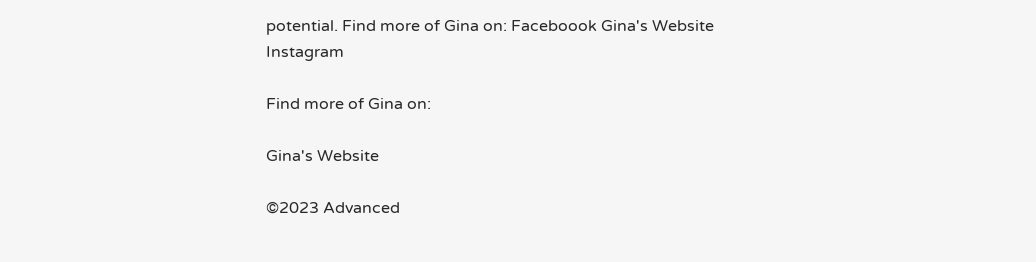potential. Find more of Gina on: Faceboook Gina's Website Instagram

Find more of Gina on:

Gina's Website

©2023 Advanced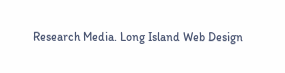Research Media. Long Island Web Design